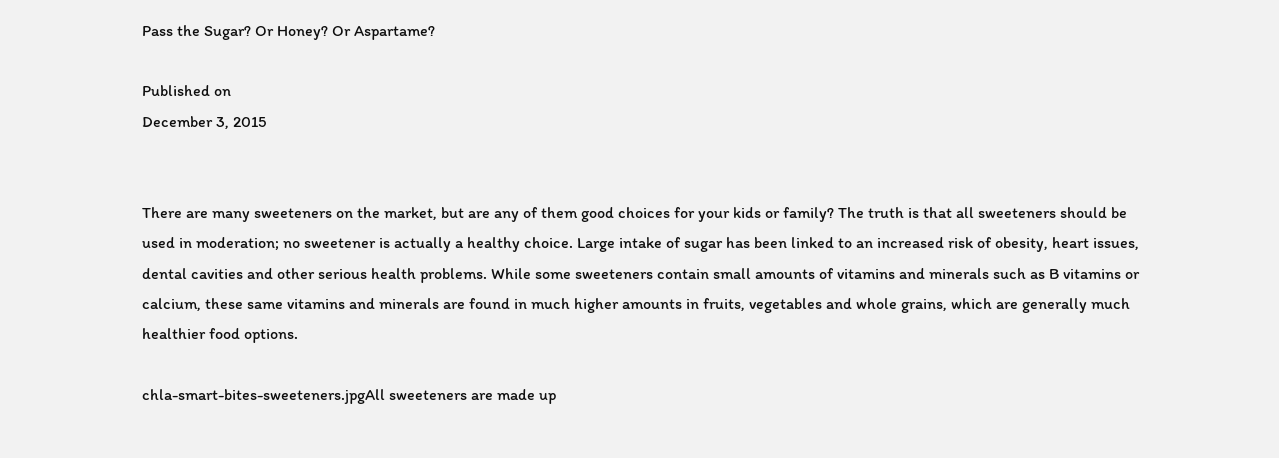Pass the Sugar? Or Honey? Or Aspartame?

Published on
December 3, 2015


There are many sweeteners on the market, but are any of them good choices for your kids or family? The truth is that all sweeteners should be used in moderation; no sweetener is actually a healthy choice. Large intake of sugar has been linked to an increased risk of obesity, heart issues, dental cavities and other serious health problems. While some sweeteners contain small amounts of vitamins and minerals such as B vitamins or calcium, these same vitamins and minerals are found in much higher amounts in fruits, vegetables and whole grains, which are generally much healthier food options.

chla-smart-bites-sweeteners.jpgAll sweeteners are made up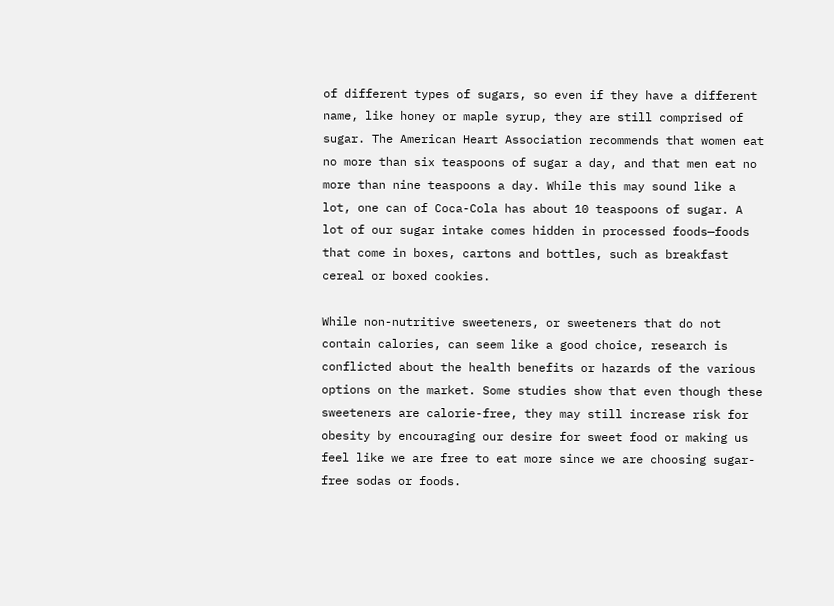of different types of sugars, so even if they have a different name, like honey or maple syrup, they are still comprised of sugar. The American Heart Association recommends that women eat no more than six teaspoons of sugar a day, and that men eat no more than nine teaspoons a day. While this may sound like a lot, one can of Coca-Cola has about 10 teaspoons of sugar. A lot of our sugar intake comes hidden in processed foods—foods that come in boxes, cartons and bottles, such as breakfast cereal or boxed cookies.

While non-nutritive sweeteners, or sweeteners that do not contain calories, can seem like a good choice, research is conflicted about the health benefits or hazards of the various options on the market. Some studies show that even though these sweeteners are calorie-free, they may still increase risk for obesity by encouraging our desire for sweet food or making us feel like we are free to eat more since we are choosing sugar-free sodas or foods.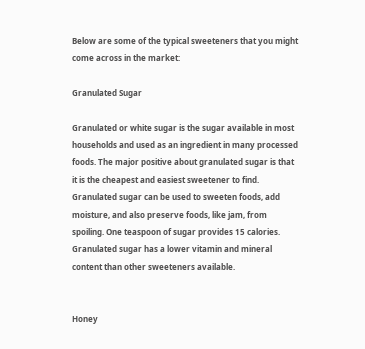Below are some of the typical sweeteners that you might come across in the market:

Granulated Sugar

Granulated or white sugar is the sugar available in most households and used as an ingredient in many processed foods. The major positive about granulated sugar is that it is the cheapest and easiest sweetener to find. Granulated sugar can be used to sweeten foods, add moisture, and also preserve foods, like jam, from spoiling. One teaspoon of sugar provides 15 calories. Granulated sugar has a lower vitamin and mineral content than other sweeteners available.


Honey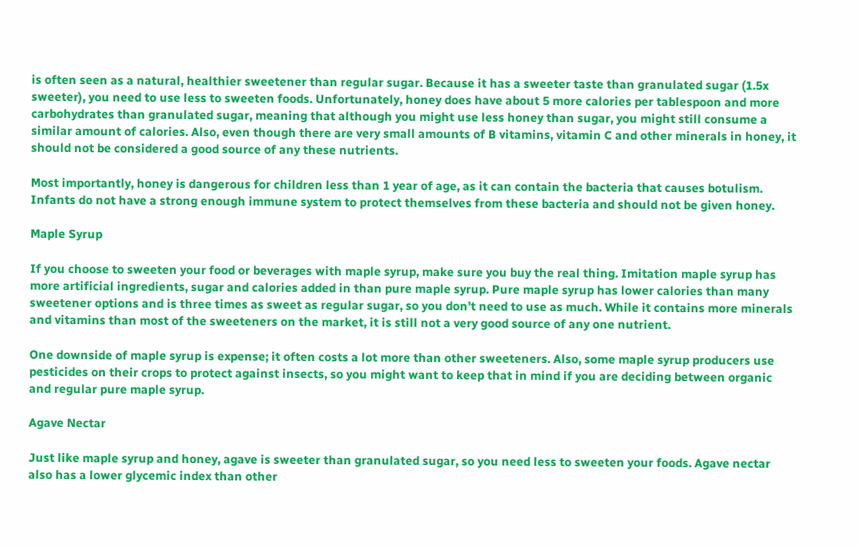is often seen as a natural, healthier sweetener than regular sugar. Because it has a sweeter taste than granulated sugar (1.5x sweeter), you need to use less to sweeten foods. Unfortunately, honey does have about 5 more calories per tablespoon and more carbohydrates than granulated sugar, meaning that although you might use less honey than sugar, you might still consume a similar amount of calories. Also, even though there are very small amounts of B vitamins, vitamin C and other minerals in honey, it should not be considered a good source of any these nutrients.

Most importantly, honey is dangerous for children less than 1 year of age, as it can contain the bacteria that causes botulism. Infants do not have a strong enough immune system to protect themselves from these bacteria and should not be given honey.

Maple Syrup

If you choose to sweeten your food or beverages with maple syrup, make sure you buy the real thing. Imitation maple syrup has more artificial ingredients, sugar and calories added in than pure maple syrup. Pure maple syrup has lower calories than many sweetener options and is three times as sweet as regular sugar, so you don’t need to use as much. While it contains more minerals and vitamins than most of the sweeteners on the market, it is still not a very good source of any one nutrient.

One downside of maple syrup is expense; it often costs a lot more than other sweeteners. Also, some maple syrup producers use pesticides on their crops to protect against insects, so you might want to keep that in mind if you are deciding between organic and regular pure maple syrup.

Agave Nectar

Just like maple syrup and honey, agave is sweeter than granulated sugar, so you need less to sweeten your foods. Agave nectar also has a lower glycemic index than other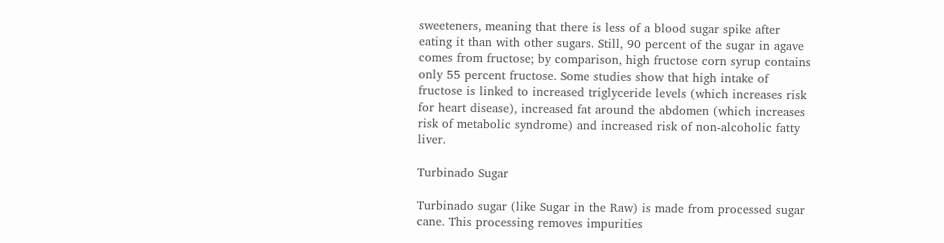sweeteners, meaning that there is less of a blood sugar spike after eating it than with other sugars. Still, 90 percent of the sugar in agave comes from fructose; by comparison, high fructose corn syrup contains only 55 percent fructose. Some studies show that high intake of fructose is linked to increased triglyceride levels (which increases risk for heart disease), increased fat around the abdomen (which increases risk of metabolic syndrome) and increased risk of non-alcoholic fatty liver.

Turbinado Sugar

Turbinado sugar (like Sugar in the Raw) is made from processed sugar cane. This processing removes impurities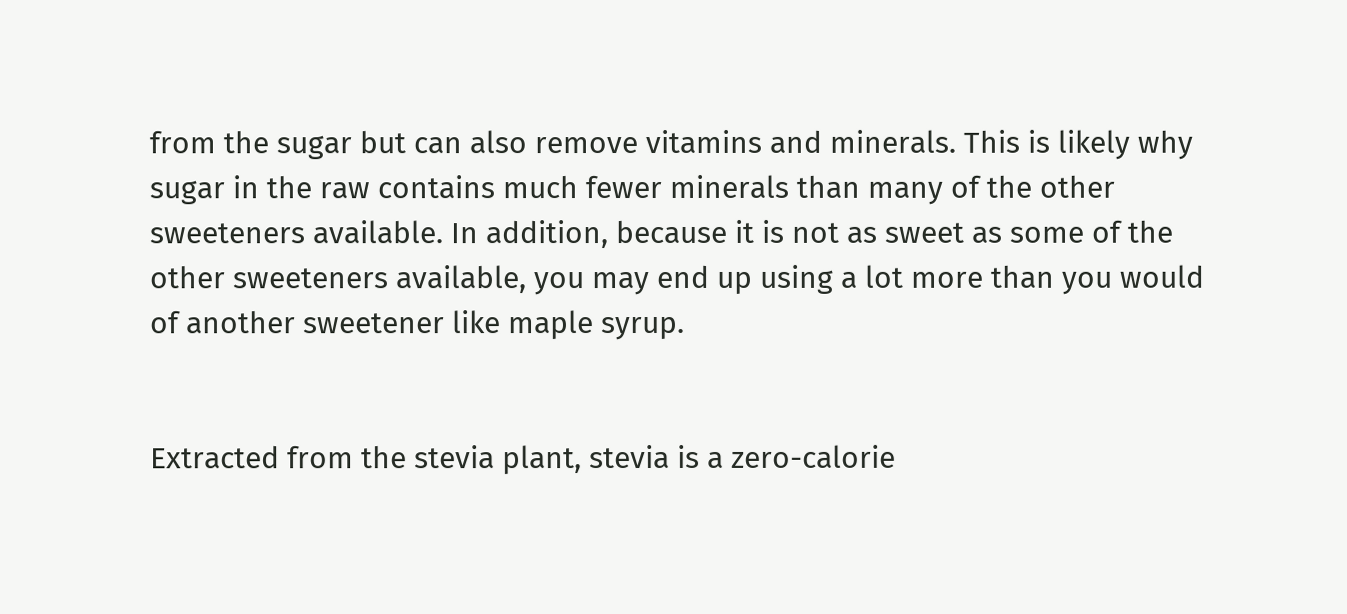from the sugar but can also remove vitamins and minerals. This is likely why sugar in the raw contains much fewer minerals than many of the other sweeteners available. In addition, because it is not as sweet as some of the other sweeteners available, you may end up using a lot more than you would of another sweetener like maple syrup.


Extracted from the stevia plant, stevia is a zero-calorie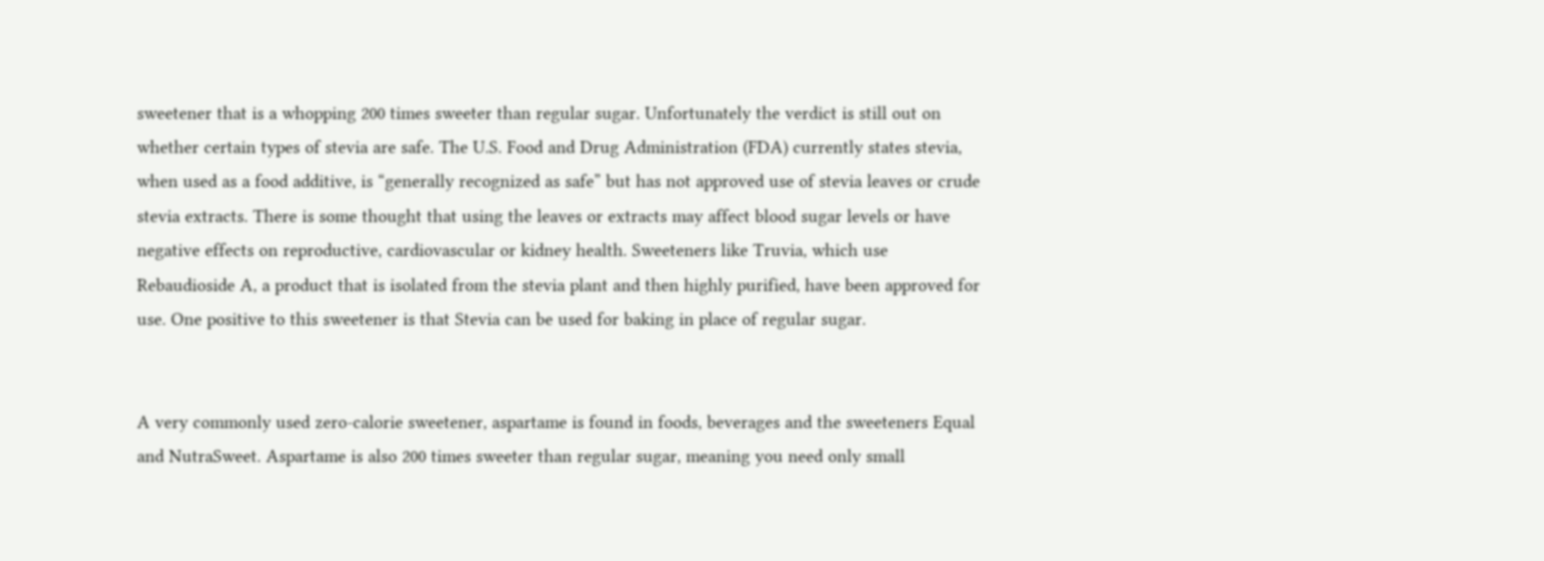sweetener that is a whopping 200 times sweeter than regular sugar. Unfortunately the verdict is still out on whether certain types of stevia are safe. The U.S. Food and Drug Administration (FDA) currently states stevia, when used as a food additive, is “generally recognized as safe” but has not approved use of stevia leaves or crude stevia extracts. There is some thought that using the leaves or extracts may affect blood sugar levels or have negative effects on reproductive, cardiovascular or kidney health. Sweeteners like Truvia, which use Rebaudioside A, a product that is isolated from the stevia plant and then highly purified, have been approved for use. One positive to this sweetener is that Stevia can be used for baking in place of regular sugar.


A very commonly used zero-calorie sweetener, aspartame is found in foods, beverages and the sweeteners Equal and NutraSweet. Aspartame is also 200 times sweeter than regular sugar, meaning you need only small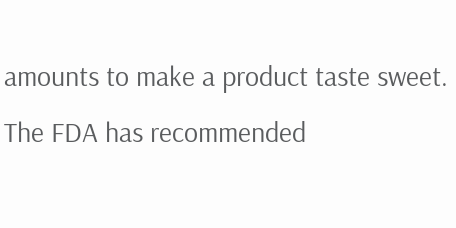amounts to make a product taste sweet. The FDA has recommended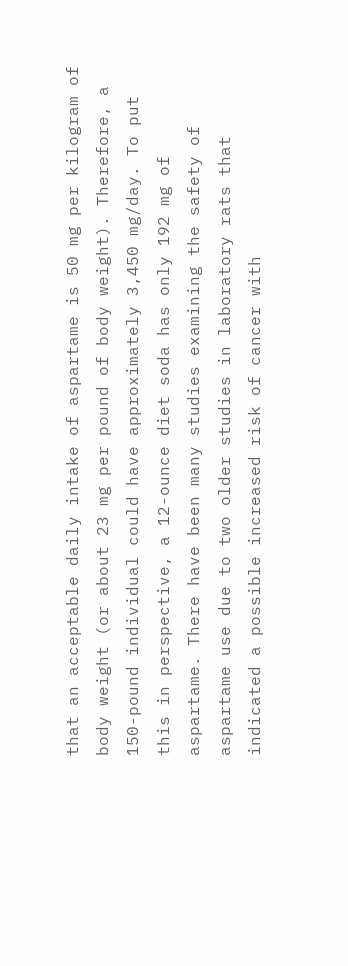that an acceptable daily intake of aspartame is 50 mg per kilogram of body weight (or about 23 mg per pound of body weight). Therefore, a 150-pound individual could have approximately 3,450 mg/day. To put this in perspective, a 12-ounce diet soda has only 192 mg of aspartame. There have been many studies examining the safety of aspartame use due to two older studies in laboratory rats that indicated a possible increased risk of cancer with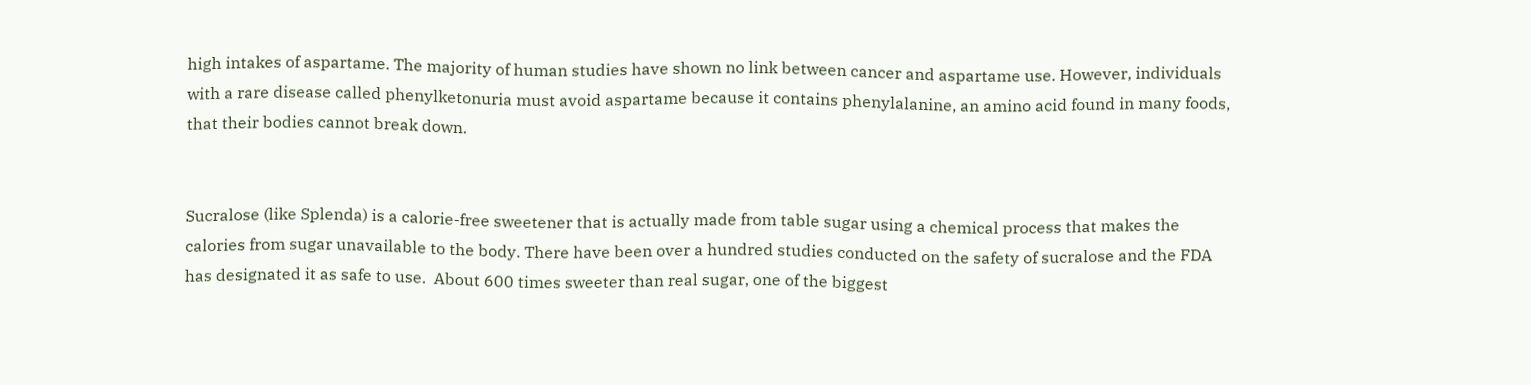high intakes of aspartame. The majority of human studies have shown no link between cancer and aspartame use. However, individuals with a rare disease called phenylketonuria must avoid aspartame because it contains phenylalanine, an amino acid found in many foods, that their bodies cannot break down.


Sucralose (like Splenda) is a calorie-free sweetener that is actually made from table sugar using a chemical process that makes the calories from sugar unavailable to the body. There have been over a hundred studies conducted on the safety of sucralose and the FDA has designated it as safe to use.  About 600 times sweeter than real sugar, one of the biggest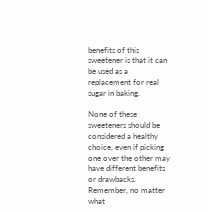benefits of this sweetener is that it can be used as a replacement for real sugar in baking.

None of these sweeteners should be considered a healthy choice, even if picking one over the other may have different benefits or drawbacks. Remember, no matter what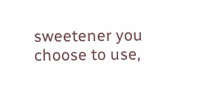sweetener you choose to use,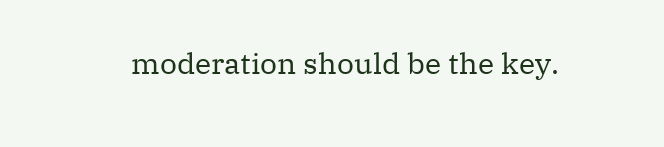moderation should be the key.